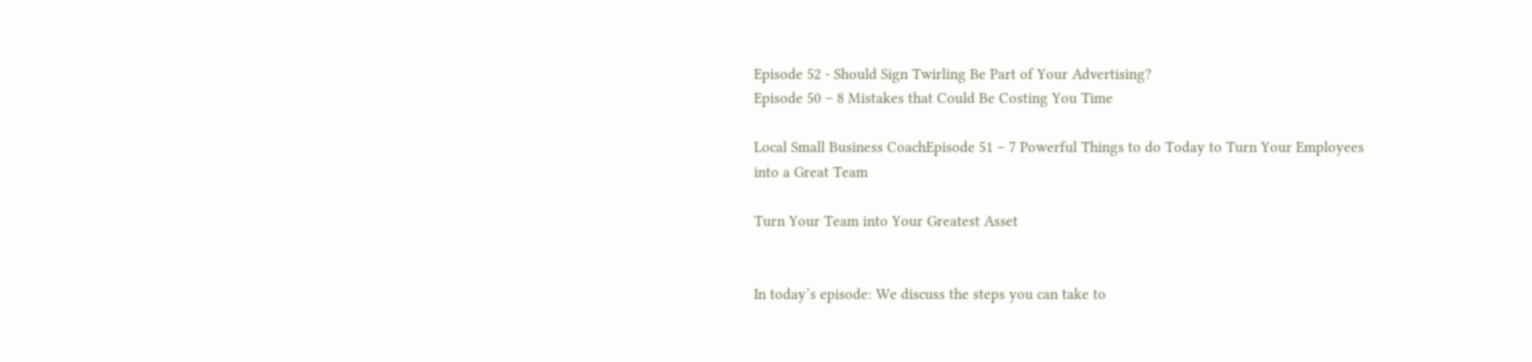Episode 52 - Should Sign Twirling Be Part of Your Advertising?
Episode 50 – 8 Mistakes that Could Be Costing You Time

Local Small Business CoachEpisode 51 – 7 Powerful Things to do Today to Turn Your Employees into a Great Team

Turn Your Team into Your Greatest Asset


In today’s episode: We discuss the steps you can take to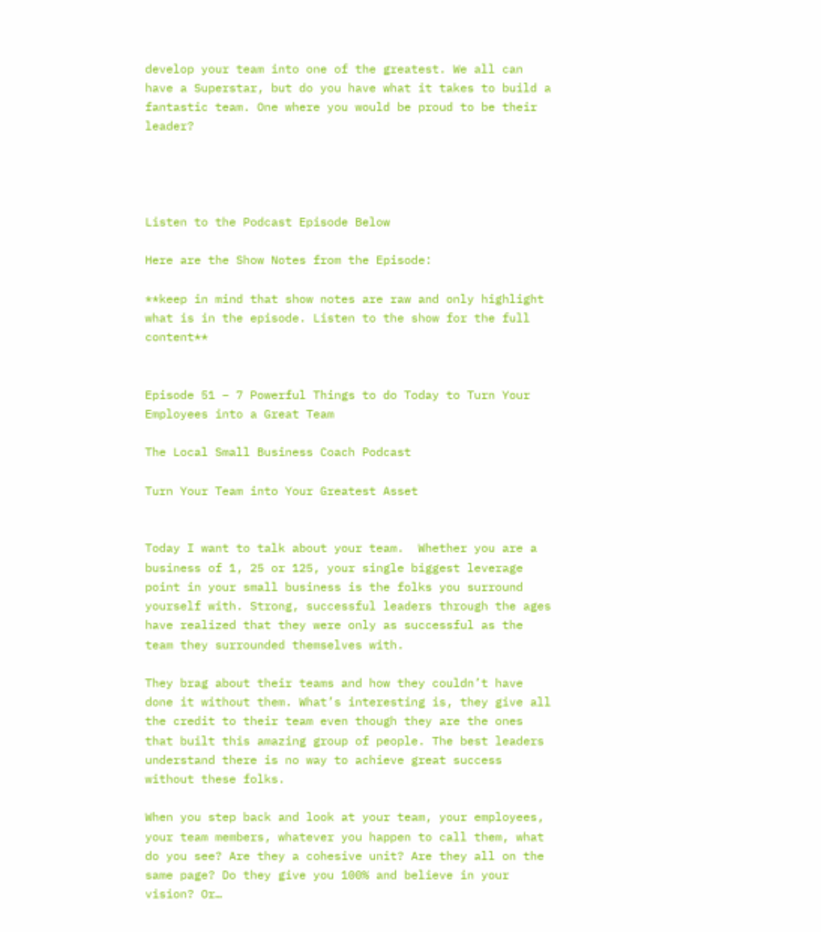develop your team into one of the greatest. We all can have a Superstar, but do you have what it takes to build a fantastic team. One where you would be proud to be their leader?




Listen to the Podcast Episode Below

Here are the Show Notes from the Episode:

**keep in mind that show notes are raw and only highlight what is in the episode. Listen to the show for the full content**


Episode 51 – 7 Powerful Things to do Today to Turn Your Employees into a Great Team

The Local Small Business Coach Podcast

Turn Your Team into Your Greatest Asset


Today I want to talk about your team.  Whether you are a business of 1, 25 or 125, your single biggest leverage point in your small business is the folks you surround yourself with. Strong, successful leaders through the ages have realized that they were only as successful as the team they surrounded themselves with.

They brag about their teams and how they couldn’t have done it without them. What’s interesting is, they give all the credit to their team even though they are the ones that built this amazing group of people. The best leaders understand there is no way to achieve great success without these folks.

When you step back and look at your team, your employees, your team members, whatever you happen to call them, what do you see? Are they a cohesive unit? Are they all on the same page? Do they give you 100% and believe in your vision? Or…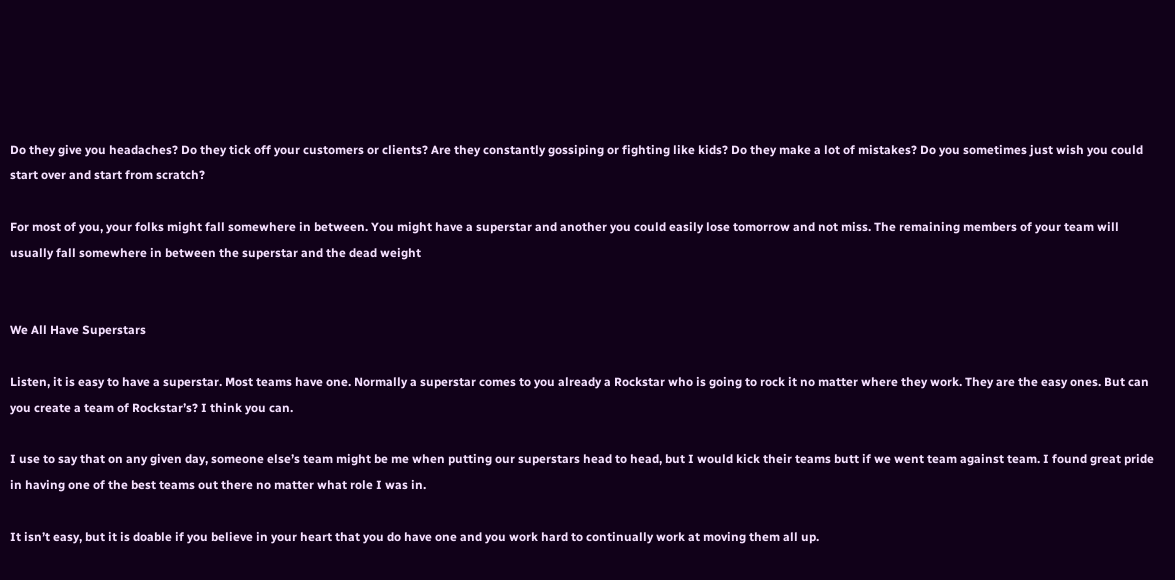Do they give you headaches? Do they tick off your customers or clients? Are they constantly gossiping or fighting like kids? Do they make a lot of mistakes? Do you sometimes just wish you could start over and start from scratch?

For most of you, your folks might fall somewhere in between. You might have a superstar and another you could easily lose tomorrow and not miss. The remaining members of your team will usually fall somewhere in between the superstar and the dead weight


We All Have Superstars

Listen, it is easy to have a superstar. Most teams have one. Normally a superstar comes to you already a Rockstar who is going to rock it no matter where they work. They are the easy ones. But can you create a team of Rockstar’s? I think you can.

I use to say that on any given day, someone else’s team might be me when putting our superstars head to head, but I would kick their teams butt if we went team against team. I found great pride in having one of the best teams out there no matter what role I was in.

It isn’t easy, but it is doable if you believe in your heart that you do have one and you work hard to continually work at moving them all up.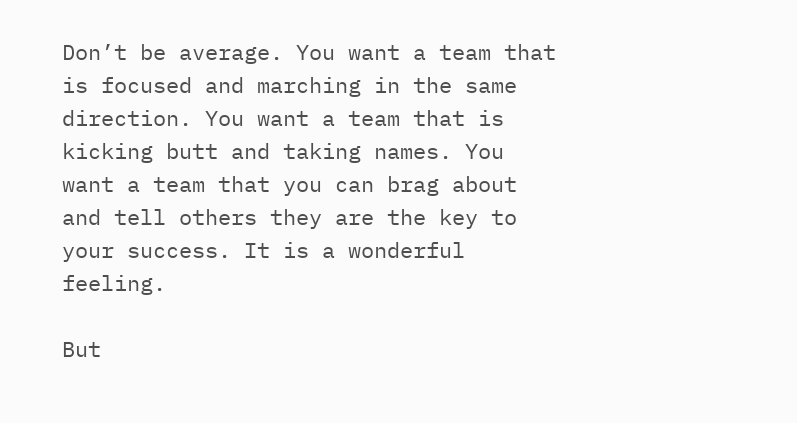Don’t be average. You want a team that is focused and marching in the same direction. You want a team that is kicking butt and taking names. You want a team that you can brag about and tell others they are the key to your success. It is a wonderful feeling.

But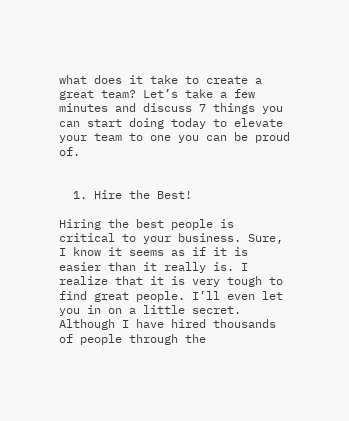what does it take to create a great team? Let’s take a few minutes and discuss 7 things you can start doing today to elevate your team to one you can be proud of.


  1. Hire the Best!

Hiring the best people is critical to your business. Sure, I know it seems as if it is easier than it really is. I realize that it is very tough to find great people. I’ll even let you in on a little secret. Although I have hired thousands of people through the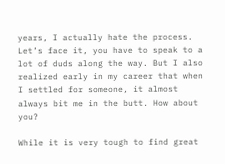years, I actually hate the process. Let’s face it, you have to speak to a lot of duds along the way. But I also realized early in my career that when I settled for someone, it almost always bit me in the butt. How about you?

While it is very tough to find great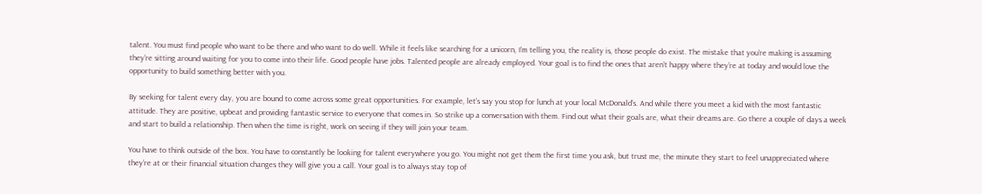talent. You must find people who want to be there and who want to do well. While it feels like searching for a unicorn, I’m telling you, the reality is, those people do exist. The mistake that you’re making is assuming they’re sitting around waiting for you to come into their life. Good people have jobs. Talented people are already employed. Your goal is to find the ones that aren’t happy where they’re at today and would love the opportunity to build something better with you.

By seeking for talent every day, you are bound to come across some great opportunities. For example, let’s say you stop for lunch at your local McDonald’s. And while there you meet a kid with the most fantastic attitude. They are positive, upbeat and providing fantastic service to everyone that comes in. So strike up a conversation with them. Find out what their goals are, what their dreams are. Go there a couple of days a week and start to build a relationship. Then when the time is right, work on seeing if they will join your team.

You have to think outside of the box. You have to constantly be looking for talent everywhere you go. You might not get them the first time you ask, but trust me, the minute they start to feel unappreciated where they’re at or their financial situation changes they will give you a call. Your goal is to always stay top of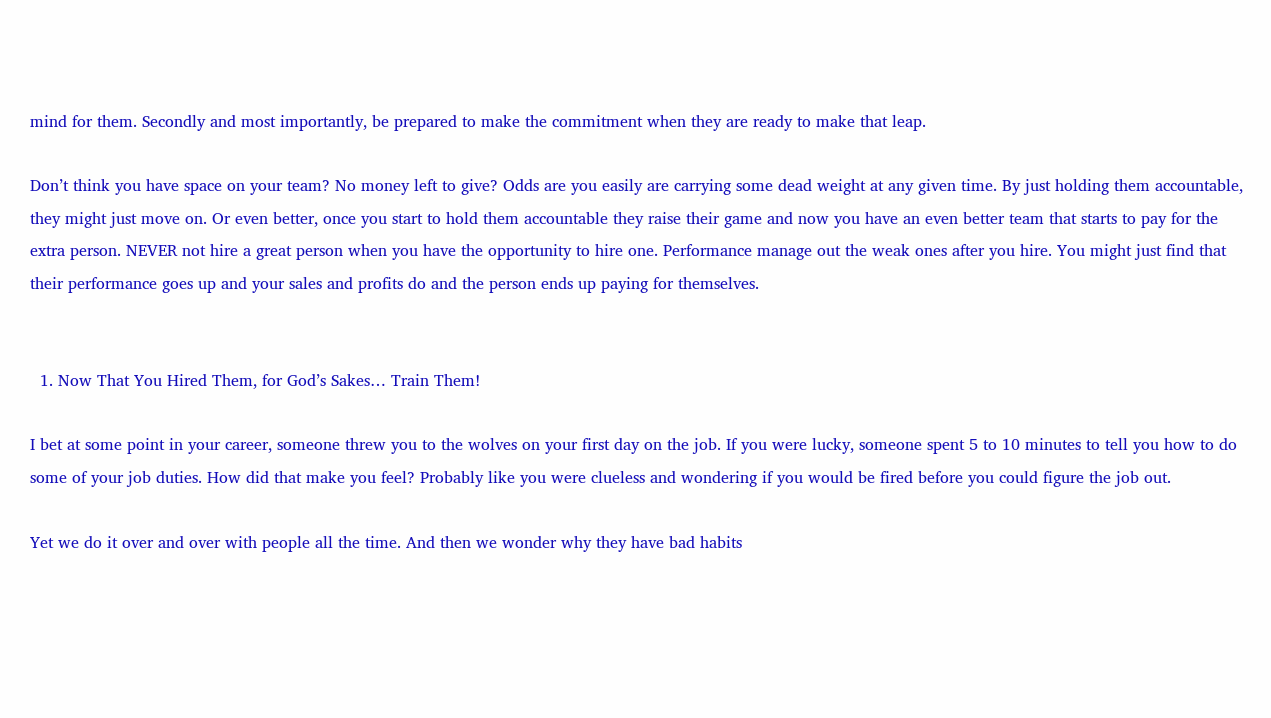mind for them. Secondly and most importantly, be prepared to make the commitment when they are ready to make that leap.

Don’t think you have space on your team? No money left to give? Odds are you easily are carrying some dead weight at any given time. By just holding them accountable, they might just move on. Or even better, once you start to hold them accountable they raise their game and now you have an even better team that starts to pay for the extra person. NEVER not hire a great person when you have the opportunity to hire one. Performance manage out the weak ones after you hire. You might just find that their performance goes up and your sales and profits do and the person ends up paying for themselves.


  1. Now That You Hired Them, for God’s Sakes… Train Them!

I bet at some point in your career, someone threw you to the wolves on your first day on the job. If you were lucky, someone spent 5 to 10 minutes to tell you how to do some of your job duties. How did that make you feel? Probably like you were clueless and wondering if you would be fired before you could figure the job out.

Yet we do it over and over with people all the time. And then we wonder why they have bad habits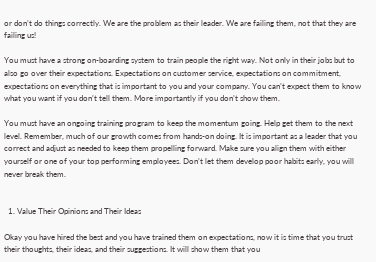or don’t do things correctly. We are the problem as their leader. We are failing them, not that they are failing us!

You must have a strong on-boarding system to train people the right way. Not only in their jobs but to also go over their expectations. Expectations on customer service, expectations on commitment, expectations on everything that is important to you and your company. You can’t expect them to know what you want if you don’t tell them. More importantly if you don’t show them.

You must have an ongoing training program to keep the momentum going. Help get them to the next level. Remember, much of our growth comes from hands-on doing. It is important as a leader that you correct and adjust as needed to keep them propelling forward. Make sure you align them with either yourself or one of your top performing employees. Don’t let them develop poor habits early, you will never break them.


  1. Value Their Opinions and Their Ideas

Okay you have hired the best and you have trained them on expectations, now it is time that you trust their thoughts, their ideas, and their suggestions. It will show them that you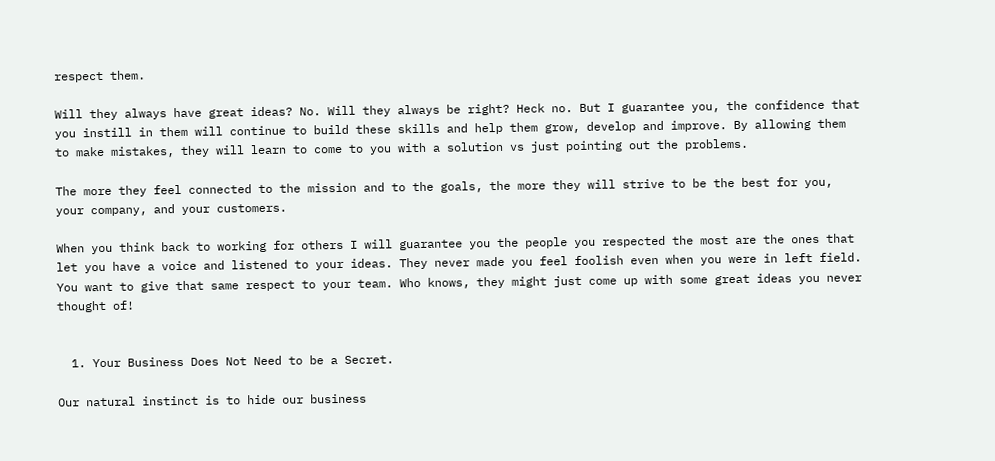respect them.

Will they always have great ideas? No. Will they always be right? Heck no. But I guarantee you, the confidence that you instill in them will continue to build these skills and help them grow, develop and improve. By allowing them to make mistakes, they will learn to come to you with a solution vs just pointing out the problems.

The more they feel connected to the mission and to the goals, the more they will strive to be the best for you, your company, and your customers.

When you think back to working for others I will guarantee you the people you respected the most are the ones that let you have a voice and listened to your ideas. They never made you feel foolish even when you were in left field. You want to give that same respect to your team. Who knows, they might just come up with some great ideas you never thought of!


  1. Your Business Does Not Need to be a Secret.

Our natural instinct is to hide our business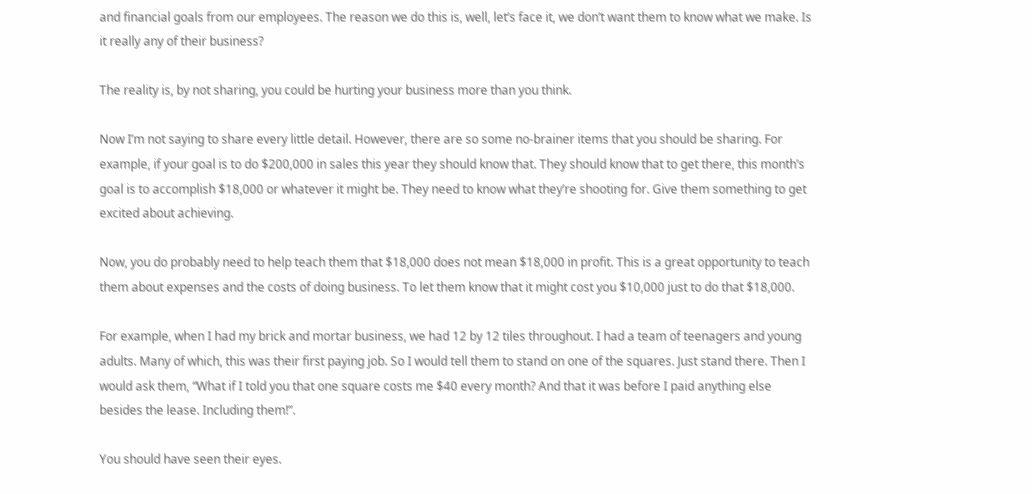and financial goals from our employees. The reason we do this is, well, let’s face it, we don’t want them to know what we make. Is it really any of their business?

The reality is, by not sharing, you could be hurting your business more than you think.

Now I’m not saying to share every little detail. However, there are so some no-brainer items that you should be sharing. For example, if your goal is to do $200,000 in sales this year they should know that. They should know that to get there, this month’s goal is to accomplish $18,000 or whatever it might be. They need to know what they’re shooting for. Give them something to get excited about achieving.

Now, you do probably need to help teach them that $18,000 does not mean $18,000 in profit. This is a great opportunity to teach them about expenses and the costs of doing business. To let them know that it might cost you $10,000 just to do that $18,000.

For example, when I had my brick and mortar business, we had 12 by 12 tiles throughout. I had a team of teenagers and young adults. Many of which, this was their first paying job. So I would tell them to stand on one of the squares. Just stand there. Then I would ask them, “What if I told you that one square costs me $40 every month? And that it was before I paid anything else besides the lease. Including them!”.

You should have seen their eyes.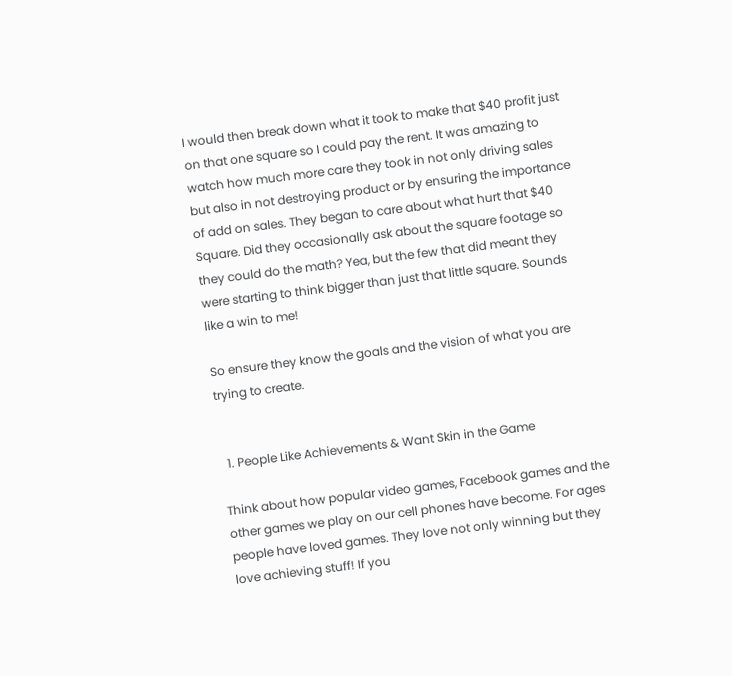I would then break down what it took to make that $40 profit just on that one square so I could pay the rent. It was amazing to watch how much more care they took in not only driving sales but also in not destroying product or by ensuring the importance of add on sales. They began to care about what hurt that $40 Square. Did they occasionally ask about the square footage so they could do the math? Yea, but the few that did meant they were starting to think bigger than just that little square. Sounds like a win to me!

So ensure they know the goals and the vision of what you are trying to create.


  1. People Like Achievements & Want Skin in the Game

Think about how popular video games, Facebook games and the other games we play on our cell phones have become. For ages people have loved games. They love not only winning but they love achieving stuff! If you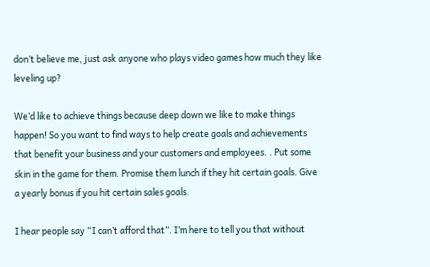don’t believe me, just ask anyone who plays video games how much they like leveling up?

We’d like to achieve things because deep down we like to make things happen! So you want to find ways to help create goals and achievements that benefit your business and your customers and employees. . Put some skin in the game for them. Promise them lunch if they hit certain goals. Give a yearly bonus if you hit certain sales goals.

I hear people say “I can’t afford that”. I’m here to tell you that without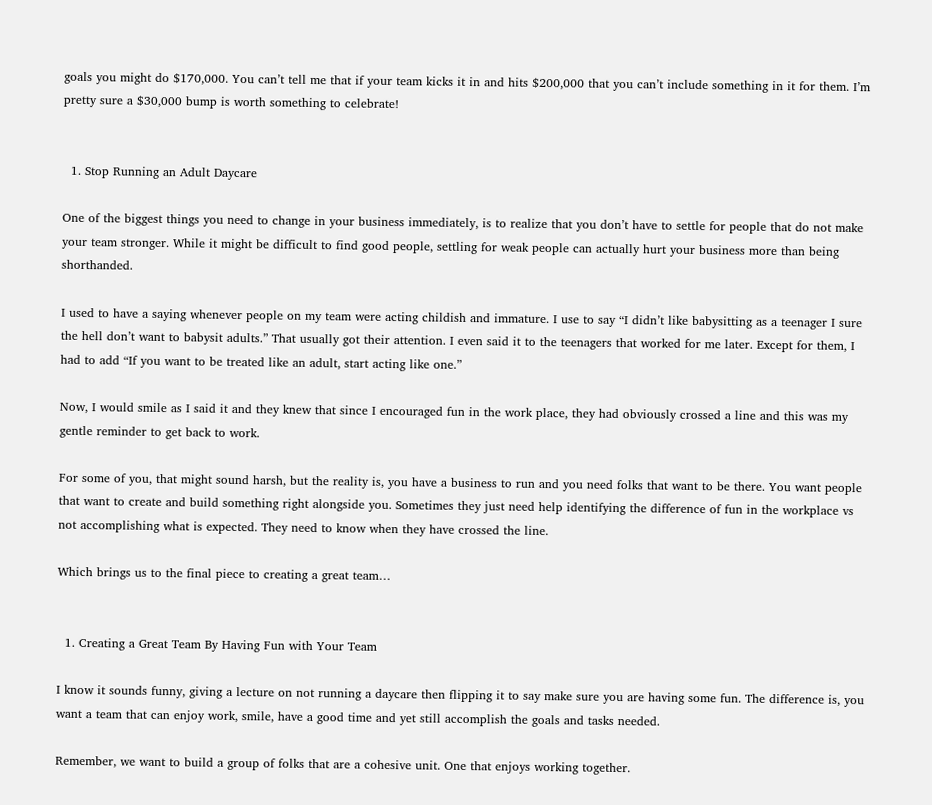goals you might do $170,000. You can’t tell me that if your team kicks it in and hits $200,000 that you can’t include something in it for them. I’m pretty sure a $30,000 bump is worth something to celebrate!


  1. Stop Running an Adult Daycare

One of the biggest things you need to change in your business immediately, is to realize that you don’t have to settle for people that do not make your team stronger. While it might be difficult to find good people, settling for weak people can actually hurt your business more than being shorthanded.

I used to have a saying whenever people on my team were acting childish and immature. I use to say “I didn’t like babysitting as a teenager I sure the hell don’t want to babysit adults.” That usually got their attention. I even said it to the teenagers that worked for me later. Except for them, I had to add “If you want to be treated like an adult, start acting like one.”

Now, I would smile as I said it and they knew that since I encouraged fun in the work place, they had obviously crossed a line and this was my gentle reminder to get back to work.

For some of you, that might sound harsh, but the reality is, you have a business to run and you need folks that want to be there. You want people that want to create and build something right alongside you. Sometimes they just need help identifying the difference of fun in the workplace vs not accomplishing what is expected. They need to know when they have crossed the line.

Which brings us to the final piece to creating a great team…


  1. Creating a Great Team By Having Fun with Your Team

I know it sounds funny, giving a lecture on not running a daycare then flipping it to say make sure you are having some fun. The difference is, you want a team that can enjoy work, smile, have a good time and yet still accomplish the goals and tasks needed.

Remember, we want to build a group of folks that are a cohesive unit. One that enjoys working together.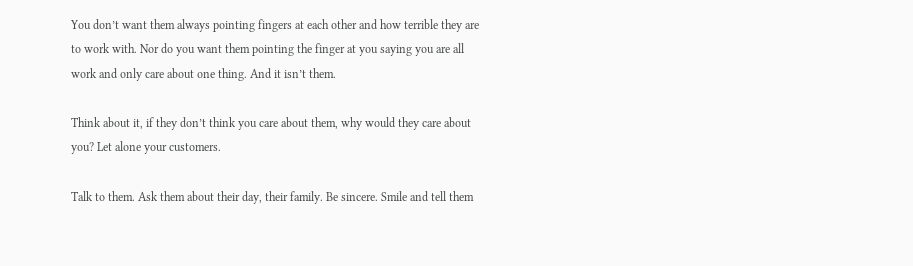You don’t want them always pointing fingers at each other and how terrible they are to work with. Nor do you want them pointing the finger at you saying you are all work and only care about one thing. And it isn’t them.

Think about it, if they don’t think you care about them, why would they care about you? Let alone your customers.

Talk to them. Ask them about their day, their family. Be sincere. Smile and tell them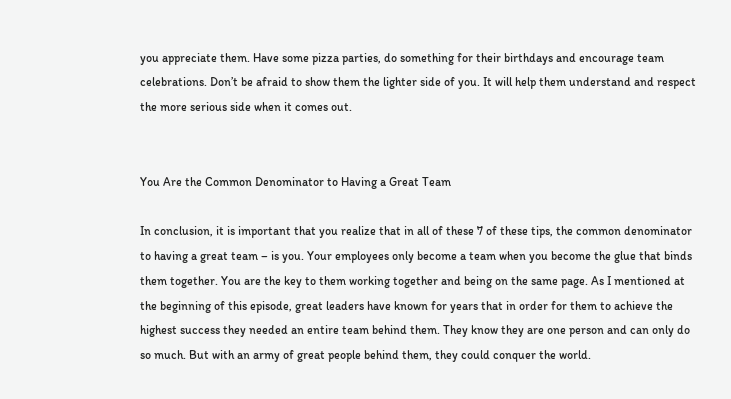you appreciate them. Have some pizza parties, do something for their birthdays and encourage team celebrations. Don’t be afraid to show them the lighter side of you. It will help them understand and respect the more serious side when it comes out.


You Are the Common Denominator to Having a Great Team

In conclusion, it is important that you realize that in all of these 7 of these tips, the common denominator to having a great team – is you. Your employees only become a team when you become the glue that binds them together. You are the key to them working together and being on the same page. As I mentioned at the beginning of this episode, great leaders have known for years that in order for them to achieve the highest success they needed an entire team behind them. They know they are one person and can only do so much. But with an army of great people behind them, they could conquer the world.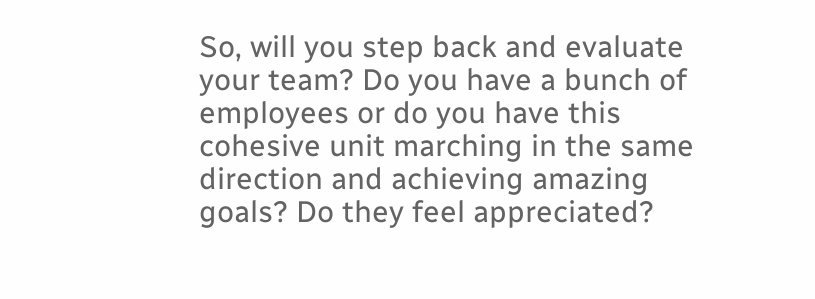So, will you step back and evaluate your team? Do you have a bunch of employees or do you have this cohesive unit marching in the same direction and achieving amazing goals? Do they feel appreciated?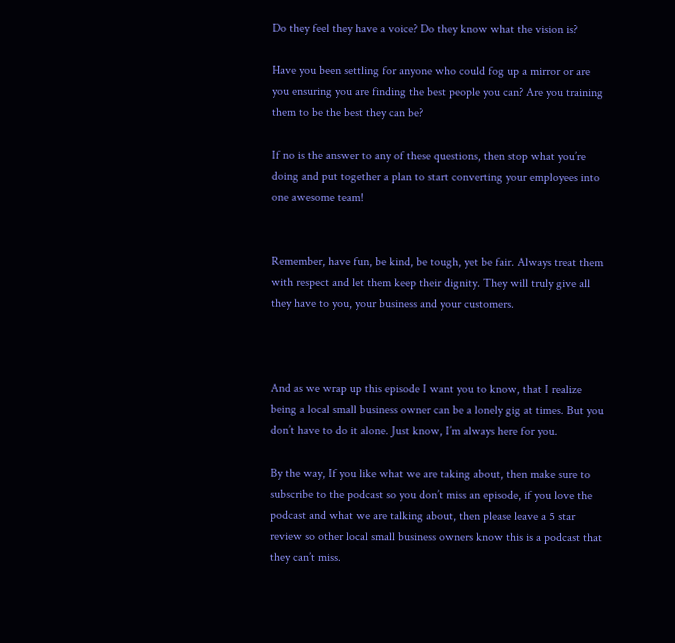Do they feel they have a voice? Do they know what the vision is?

Have you been settling for anyone who could fog up a mirror or are you ensuring you are finding the best people you can? Are you training them to be the best they can be?

If no is the answer to any of these questions, then stop what you’re doing and put together a plan to start converting your employees into one awesome team!


Remember, have fun, be kind, be tough, yet be fair. Always treat them with respect and let them keep their dignity. They will truly give all they have to you, your business and your customers.



And as we wrap up this episode I want you to know, that I realize being a local small business owner can be a lonely gig at times. But you don’t have to do it alone. Just know, I’m always here for you.

By the way, If you like what we are taking about, then make sure to subscribe to the podcast so you don’t miss an episode, if you love the podcast and what we are talking about, then please leave a 5 star review so other local small business owners know this is a podcast that they can’t miss.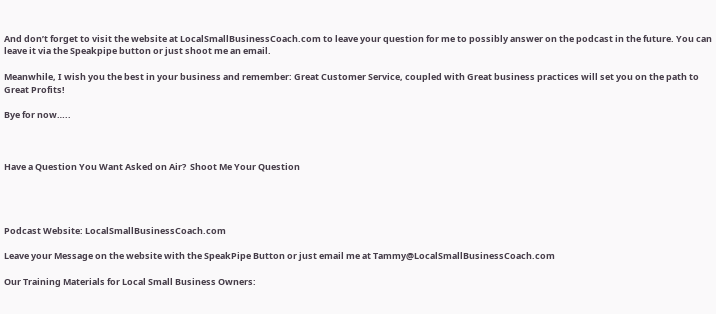And don’t forget to visit the website at LocalSmallBusinessCoach.com to leave your question for me to possibly answer on the podcast in the future. You can leave it via the Speakpipe button or just shoot me an email.

Meanwhile, I wish you the best in your business and remember: Great Customer Service, coupled with Great business practices will set you on the path to Great Profits!

Bye for now…..



Have a Question You Want Asked on Air?  Shoot Me Your Question




Podcast Website: LocalSmallBusinessCoach.com

Leave your Message on the website with the SpeakPipe Button or just email me at Tammy@LocalSmallBusinessCoach.com

Our Training Materials for Local Small Business Owners: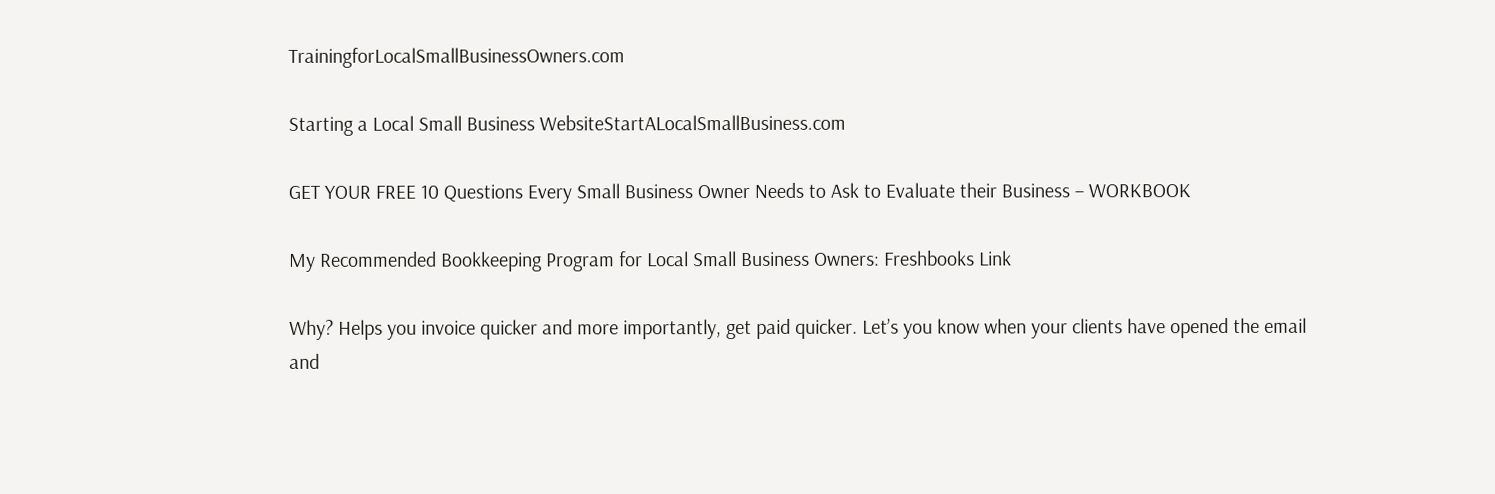TrainingforLocalSmallBusinessOwners.com

Starting a Local Small Business WebsiteStartALocalSmallBusiness.com

GET YOUR FREE 10 Questions Every Small Business Owner Needs to Ask to Evaluate their Business – WORKBOOK

My Recommended Bookkeeping Program for Local Small Business Owners: Freshbooks Link

Why? Helps you invoice quicker and more importantly, get paid quicker. Let’s you know when your clients have opened the email and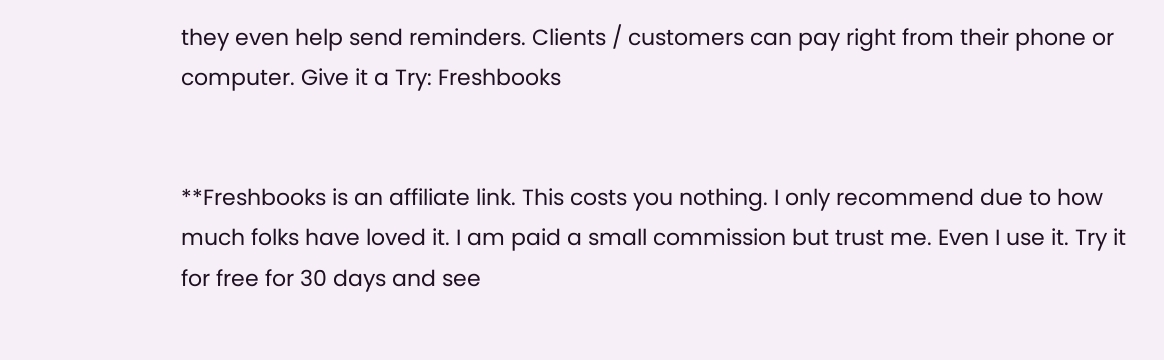they even help send reminders. Clients / customers can pay right from their phone or computer. Give it a Try: Freshbooks


**Freshbooks is an affiliate link. This costs you nothing. I only recommend due to how much folks have loved it. I am paid a small commission but trust me. Even I use it. Try it for free for 30 days and see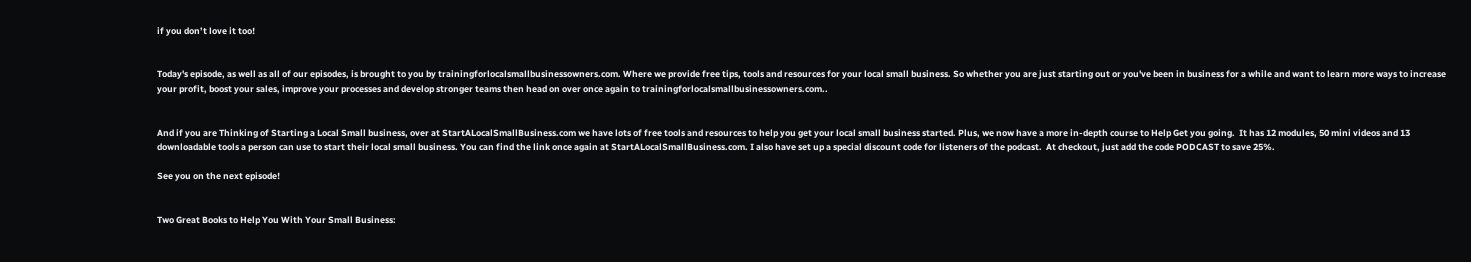if you don’t love it too!


Today's episode, as well as all of our episodes, is brought to you by trainingforlocalsmallbusinessowners.com. Where we provide free tips, tools and resources for your local small business. So whether you are just starting out or you've been in business for a while and want to learn more ways to increase your profit, boost your sales, improve your processes and develop stronger teams then head on over once again to trainingforlocalsmallbusinessowners.com..


And if you are Thinking of Starting a Local Small business, over at StartALocalSmallBusiness.com we have lots of free tools and resources to help you get your local small business started. Plus, we now have a more in-depth course to Help Get you going.  It has 12 modules, 50 mini videos and 13 downloadable tools a person can use to start their local small business. You can find the link once again at StartALocalSmallBusiness.com. I also have set up a special discount code for listeners of the podcast.  At checkout, just add the code PODCAST to save 25%.

See you on the next episode!


Two Great Books to Help You With Your Small Business: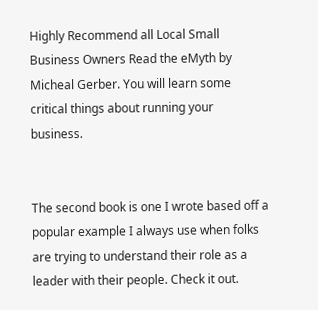Highly Recommend all Local Small Business Owners Read the eMyth by Micheal Gerber. You will learn some critical things about running your business.


The second book is one I wrote based off a popular example I always use when folks are trying to understand their role as a leader with their people. Check it out.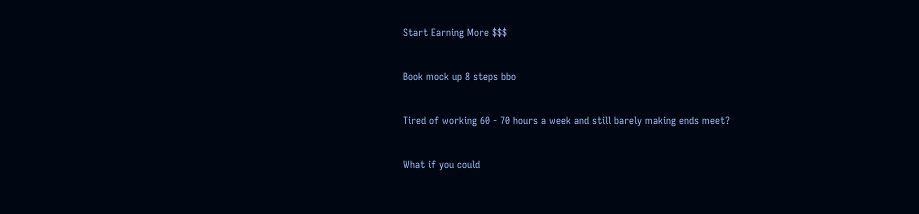Start Earning More $$$

Book mock up 8 steps bbo

Tired of working 60 - 70 hours a week and still barely making ends meet?

What if you could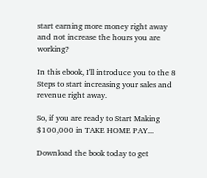start earning more money right away and not increase the hours you are working?

In this ebook, I'll introduce you to the 8 Steps to start increasing your sales and revenue right away.

So, if you are ready to Start Making $100,000 in TAKE HOME PAY...

Download the book today to get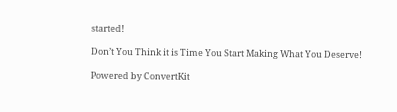started!

Don’t You Think it is Time You Start Making What You Deserve!

Powered by ConvertKit